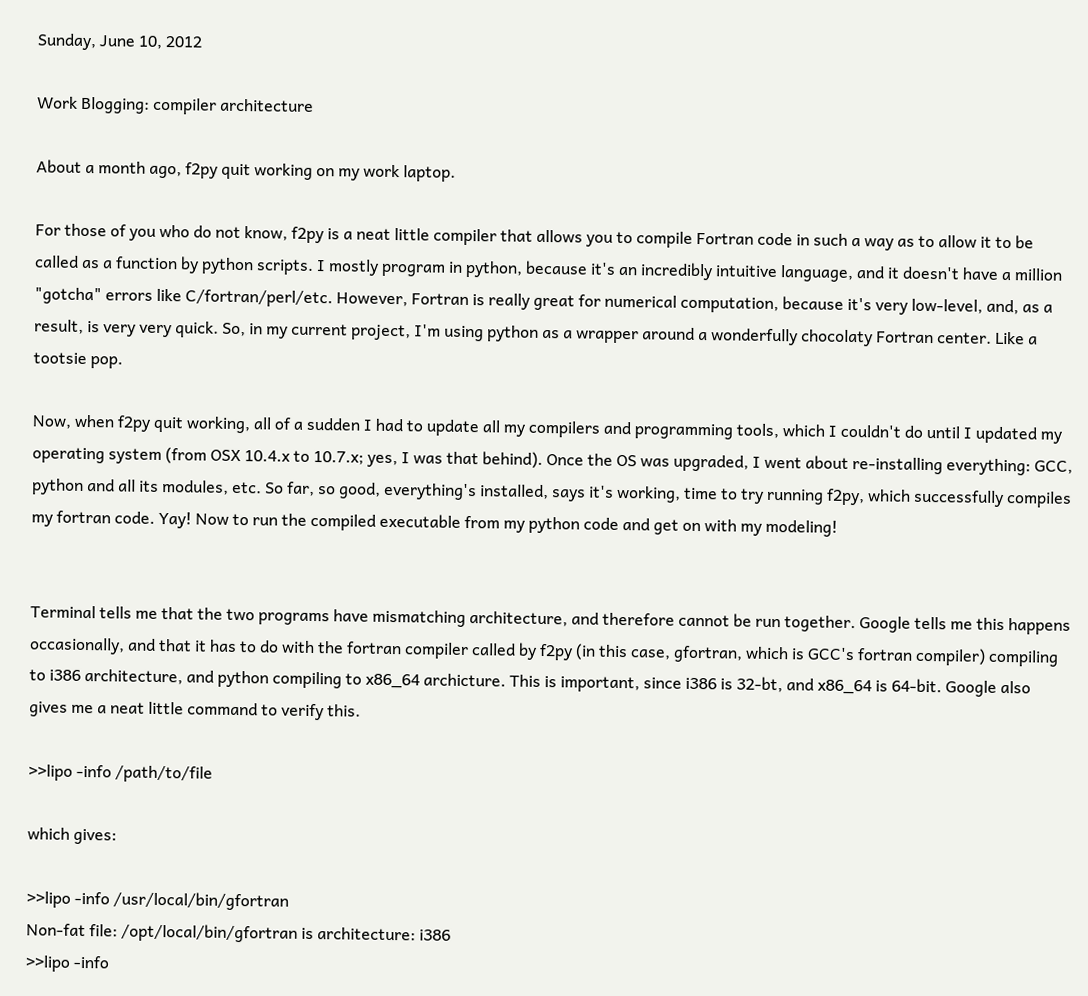Sunday, June 10, 2012

Work Blogging: compiler architecture

About a month ago, f2py quit working on my work laptop.

For those of you who do not know, f2py is a neat little compiler that allows you to compile Fortran code in such a way as to allow it to be called as a function by python scripts. I mostly program in python, because it's an incredibly intuitive language, and it doesn't have a million "gotcha" errors like C/fortran/perl/etc. However, Fortran is really great for numerical computation, because it's very low-level, and, as a result, is very very quick. So, in my current project, I'm using python as a wrapper around a wonderfully chocolaty Fortran center. Like a tootsie pop.

Now, when f2py quit working, all of a sudden I had to update all my compilers and programming tools, which I couldn't do until I updated my operating system (from OSX 10.4.x to 10.7.x; yes, I was that behind). Once the OS was upgraded, I went about re-installing everything: GCC, python and all its modules, etc. So far, so good, everything's installed, says it's working, time to try running f2py, which successfully compiles my fortran code. Yay! Now to run the compiled executable from my python code and get on with my modeling!


Terminal tells me that the two programs have mismatching architecture, and therefore cannot be run together. Google tells me this happens occasionally, and that it has to do with the fortran compiler called by f2py (in this case, gfortran, which is GCC's fortran compiler) compiling to i386 architecture, and python compiling to x86_64 archicture. This is important, since i386 is 32-bt, and x86_64 is 64-bit. Google also gives me a neat little command to verify this.

>>lipo -info /path/to/file

which gives:

>>lipo -info /usr/local/bin/gfortran
Non-fat file: /opt/local/bin/gfortran is architecture: i386
>>lipo -info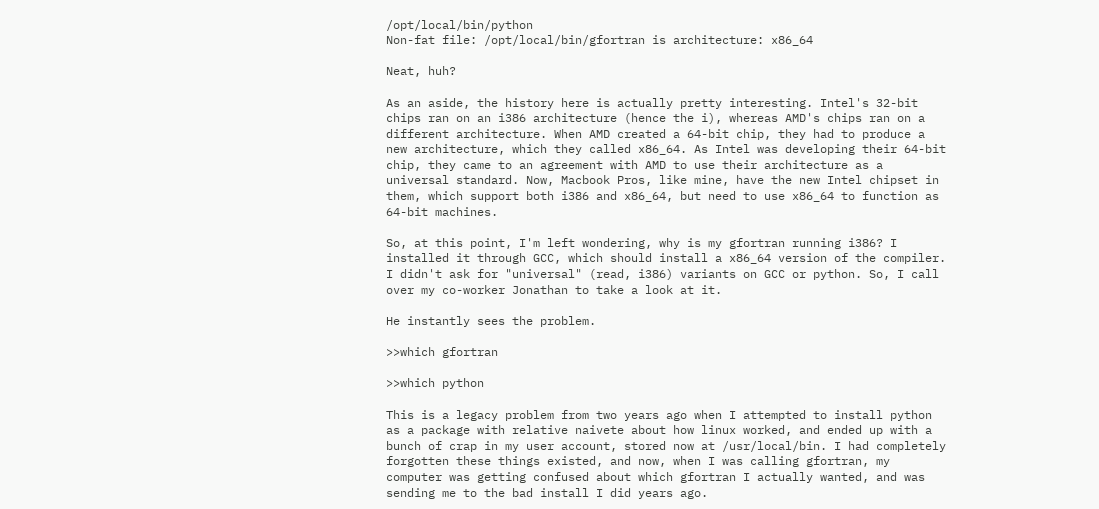/opt/local/bin/python
Non-fat file: /opt/local/bin/gfortran is architecture: x86_64

Neat, huh?

As an aside, the history here is actually pretty interesting. Intel's 32-bit chips ran on an i386 architecture (hence the i), whereas AMD's chips ran on a different architecture. When AMD created a 64-bit chip, they had to produce a new architecture, which they called x86_64. As Intel was developing their 64-bit chip, they came to an agreement with AMD to use their architecture as a universal standard. Now, Macbook Pros, like mine, have the new Intel chipset in them, which support both i386 and x86_64, but need to use x86_64 to function as 64-bit machines.

So, at this point, I'm left wondering, why is my gfortran running i386? I installed it through GCC, which should install a x86_64 version of the compiler. I didn't ask for "universal" (read, i386) variants on GCC or python. So, I call over my co-worker Jonathan to take a look at it.

He instantly sees the problem.

>>which gfortran

>>which python

This is a legacy problem from two years ago when I attempted to install python as a package with relative naivete about how linux worked, and ended up with a bunch of crap in my user account, stored now at /usr/local/bin. I had completely forgotten these things existed, and now, when I was calling gfortran, my computer was getting confused about which gfortran I actually wanted, and was sending me to the bad install I did years ago.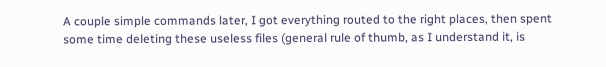A couple simple commands later, I got everything routed to the right places, then spent some time deleting these useless files (general rule of thumb, as I understand it, is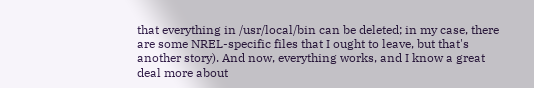that everything in /usr/local/bin can be deleted; in my case, there are some NREL-specific files that I ought to leave, but that's another story). And now, everything works, and I know a great deal more about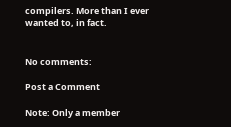compilers. More than I ever wanted to, in fact.


No comments:

Post a Comment

Note: Only a member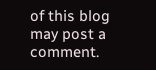of this blog may post a comment.